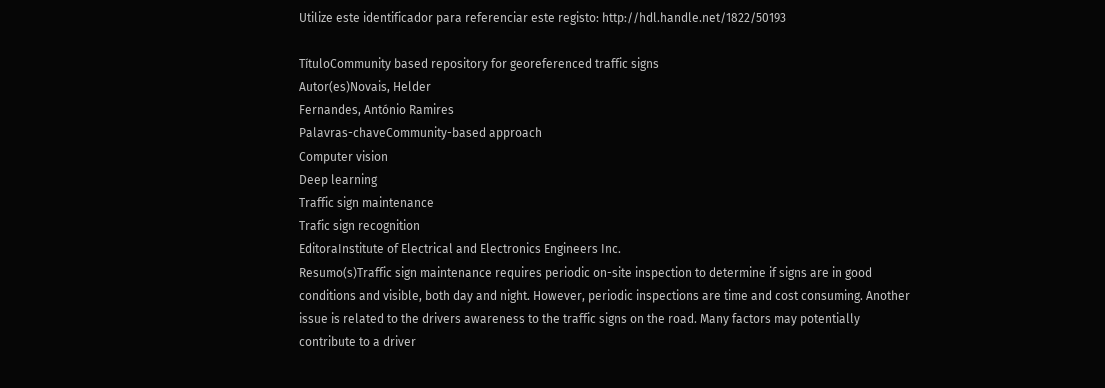Utilize este identificador para referenciar este registo: http://hdl.handle.net/1822/50193

TítuloCommunity based repository for georeferenced traffic signs
Autor(es)Novais, Helder
Fernandes, António Ramires
Palavras-chaveCommunity-based approach
Computer vision
Deep learning
Traffic sign maintenance
Trafic sign recognition
EditoraInstitute of Electrical and Electronics Engineers Inc.
Resumo(s)Traffic sign maintenance requires periodic on-site inspection to determine if signs are in good conditions and visible, both day and night. However, periodic inspections are time and cost consuming. Another issue is related to the drivers awareness to the traffic signs on the road. Many factors may potentially contribute to a driver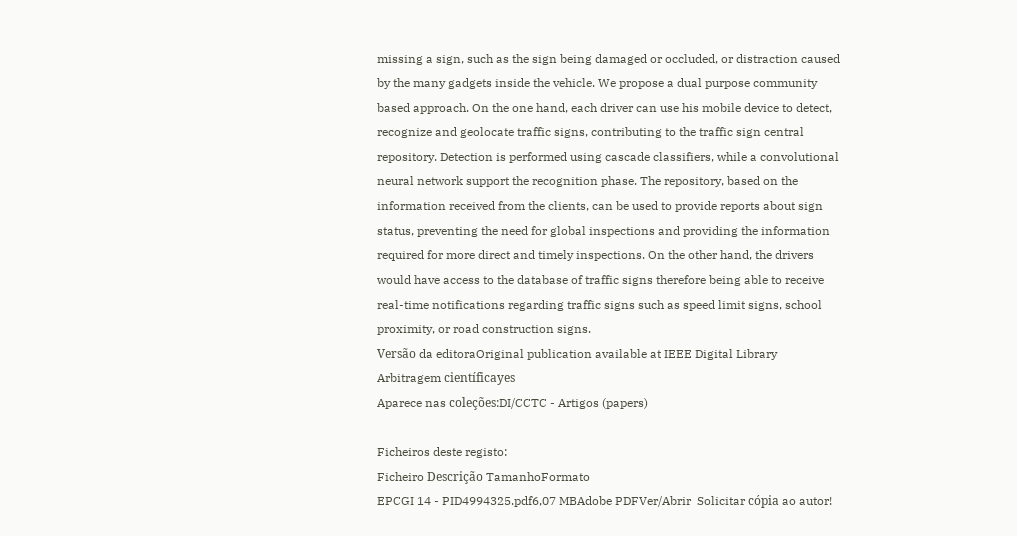missing a sign, such as the sign being damaged or occluded, or distraction caused by the many gadgets inside the vehicle. We propose a dual purpose community based approach. On the one hand, each driver can use his mobile device to detect, recognize and geolocate traffic signs, contributing to the traffic sign central repository. Detection is performed using cascade classifiers, while a convolutional neural network support the recognition phase. The repository, based on the information received from the clients, can be used to provide reports about sign status, preventing the need for global inspections and providing the information required for more direct and timely inspections. On the other hand, the drivers would have access to the database of traffic signs therefore being able to receive real-time notifications regarding traffic signs such as speed limit signs, school proximity, or road construction signs.
Versão da editoraOriginal publication available at IEEE Digital Library
Arbitragem científicayes
Aparece nas coleções:DI/CCTC - Artigos (papers)

Ficheiros deste registo:
Ficheiro Descrição TamanhoFormato
EPCGI 14 - PID4994325.pdf6,07 MBAdobe PDFVer/Abrir  Solicitar cópia ao autor!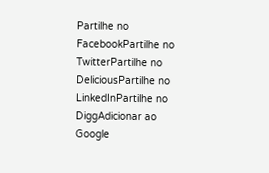Partilhe no FacebookPartilhe no TwitterPartilhe no DeliciousPartilhe no LinkedInPartilhe no DiggAdicionar ao Google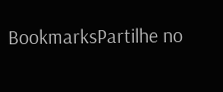BookmarksPartilhe no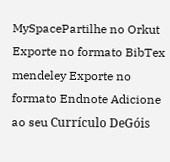MySpacePartilhe no Orkut
Exporte no formato BibTex mendeley Exporte no formato Endnote Adicione ao seu Currículo DeGóis